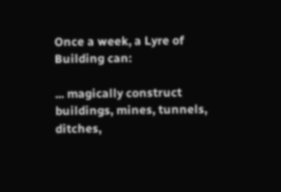Once a week, a Lyre of Building can:

... magically construct buildings, mines, tunnels, ditches,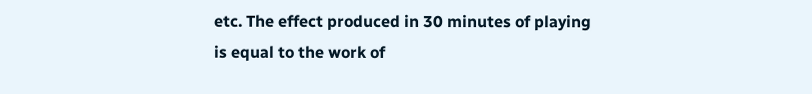etc. The effect produced in 30 minutes of playing is equal to the work of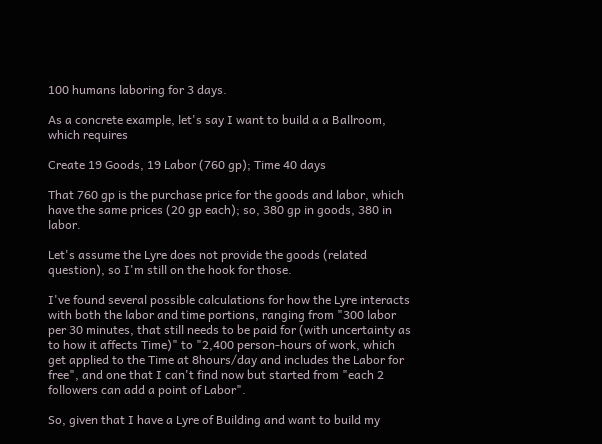100 humans laboring for 3 days.

As a concrete example, let's say I want to build a a Ballroom, which requires

Create 19 Goods, 19 Labor (760 gp); Time 40 days

That 760 gp is the purchase price for the goods and labor, which have the same prices (20 gp each); so, 380 gp in goods, 380 in labor.

Let's assume the Lyre does not provide the goods (related question), so I'm still on the hook for those.

I've found several possible calculations for how the Lyre interacts with both the labor and time portions, ranging from "300 labor per 30 minutes, that still needs to be paid for (with uncertainty as to how it affects Time)" to "2,400 person-hours of work, which get applied to the Time at 8hours/day and includes the Labor for free", and one that I can't find now but started from "each 2 followers can add a point of Labor".

So, given that I have a Lyre of Building and want to build my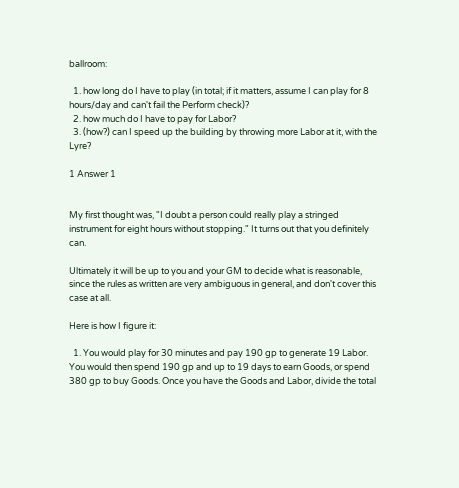ballroom:

  1. how long do I have to play (in total; if it matters, assume I can play for 8 hours/day and can't fail the Perform check)?
  2. how much do I have to pay for Labor?
  3. (how?) can I speed up the building by throwing more Labor at it, with the Lyre?

1 Answer 1


My first thought was, "I doubt a person could really play a stringed instrument for eight hours without stopping." It turns out that you definitely can.

Ultimately it will be up to you and your GM to decide what is reasonable, since the rules as written are very ambiguous in general, and don't cover this case at all.

Here is how I figure it:

  1. You would play for 30 minutes and pay 190 gp to generate 19 Labor. You would then spend 190 gp and up to 19 days to earn Goods, or spend 380 gp to buy Goods. Once you have the Goods and Labor, divide the total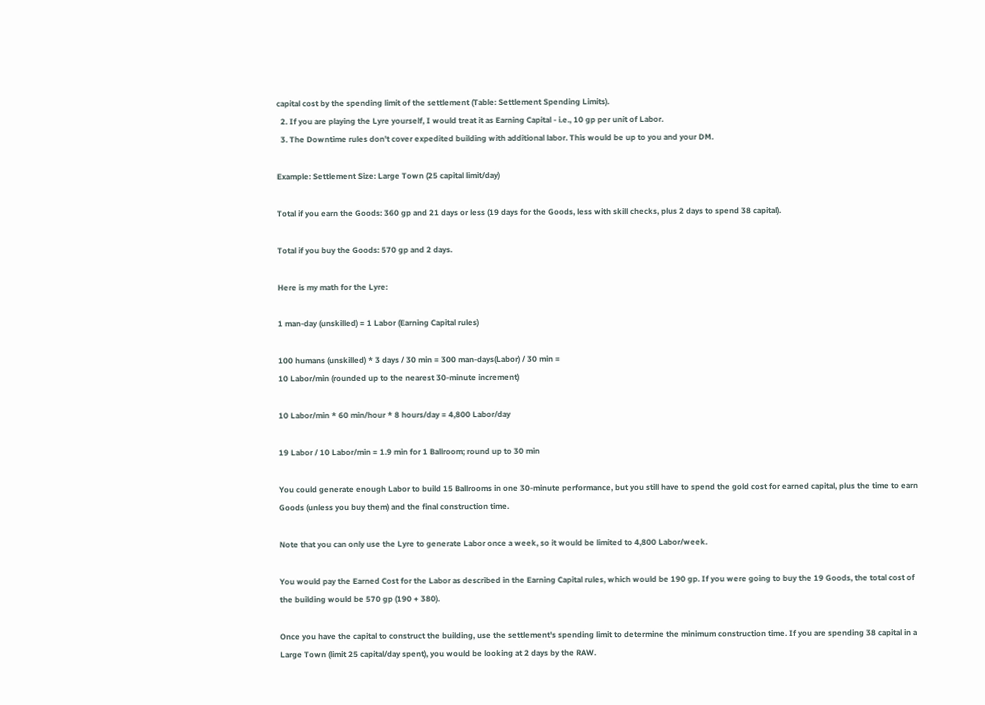capital cost by the spending limit of the settlement (Table: Settlement Spending Limits).
  2. If you are playing the Lyre yourself, I would treat it as Earning Capital - i.e., 10 gp per unit of Labor.
  3. The Downtime rules don't cover expedited building with additional labor. This would be up to you and your DM.

Example: Settlement Size: Large Town (25 capital limit/day)

Total if you earn the Goods: 360 gp and 21 days or less (19 days for the Goods, less with skill checks, plus 2 days to spend 38 capital).

Total if you buy the Goods: 570 gp and 2 days.

Here is my math for the Lyre:

1 man-day (unskilled) = 1 Labor (Earning Capital rules)

100 humans (unskilled) * 3 days / 30 min = 300 man-days(Labor) / 30 min =
10 Labor/min (rounded up to the nearest 30-minute increment)

10 Labor/min * 60 min/hour * 8 hours/day = 4,800 Labor/day

19 Labor / 10 Labor/min = 1.9 min for 1 Ballroom; round up to 30 min

You could generate enough Labor to build 15 Ballrooms in one 30-minute performance, but you still have to spend the gold cost for earned capital, plus the time to earn Goods (unless you buy them) and the final construction time.

Note that you can only use the Lyre to generate Labor once a week, so it would be limited to 4,800 Labor/week.

You would pay the Earned Cost for the Labor as described in the Earning Capital rules, which would be 190 gp. If you were going to buy the 19 Goods, the total cost of the building would be 570 gp (190 + 380).

Once you have the capital to construct the building, use the settlement's spending limit to determine the minimum construction time. If you are spending 38 capital in a Large Town (limit 25 capital/day spent), you would be looking at 2 days by the RAW.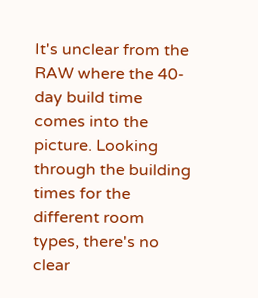It's unclear from the RAW where the 40-day build time comes into the picture. Looking through the building times for the different room types, there's no clear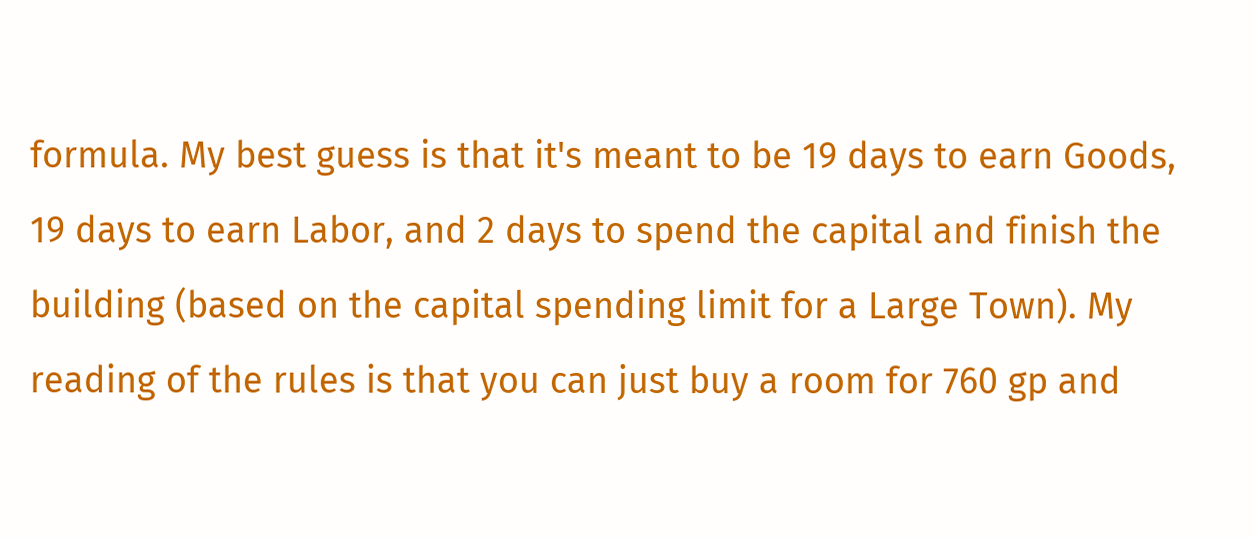formula. My best guess is that it's meant to be 19 days to earn Goods, 19 days to earn Labor, and 2 days to spend the capital and finish the building (based on the capital spending limit for a Large Town). My reading of the rules is that you can just buy a room for 760 gp and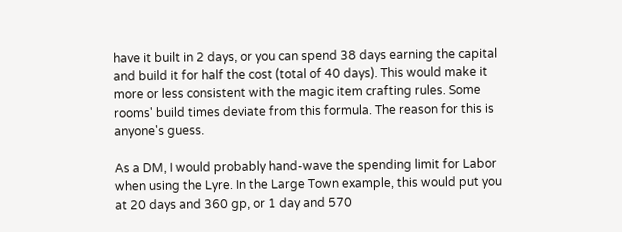have it built in 2 days, or you can spend 38 days earning the capital and build it for half the cost (total of 40 days). This would make it more or less consistent with the magic item crafting rules. Some rooms' build times deviate from this formula. The reason for this is anyone's guess.

As a DM, I would probably hand-wave the spending limit for Labor when using the Lyre. In the Large Town example, this would put you at 20 days and 360 gp, or 1 day and 570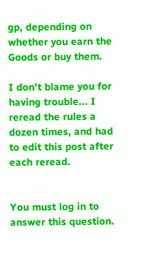gp, depending on whether you earn the Goods or buy them.

I don't blame you for having trouble... I reread the rules a dozen times, and had to edit this post after each reread.


You must log in to answer this question.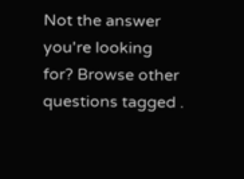Not the answer you're looking for? Browse other questions tagged .